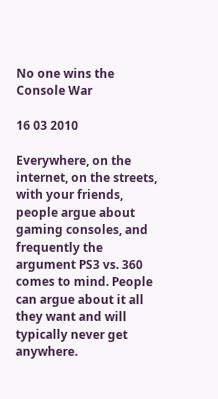No one wins the Console War

16 03 2010

Everywhere, on the internet, on the streets, with your friends, people argue about gaming consoles, and frequently the argument PS3 vs. 360 comes to mind. People can argue about it all they want and will typically never get anywhere.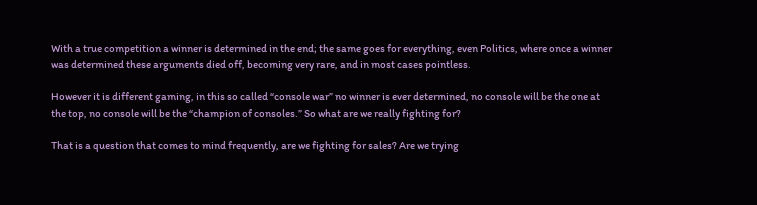With a true competition a winner is determined in the end; the same goes for everything, even Politics, where once a winner was determined these arguments died off, becoming very rare, and in most cases pointless.

However it is different gaming, in this so called “console war” no winner is ever determined, no console will be the one at the top, no console will be the “champion of consoles.” So what are we really fighting for?

That is a question that comes to mind frequently, are we fighting for sales? Are we trying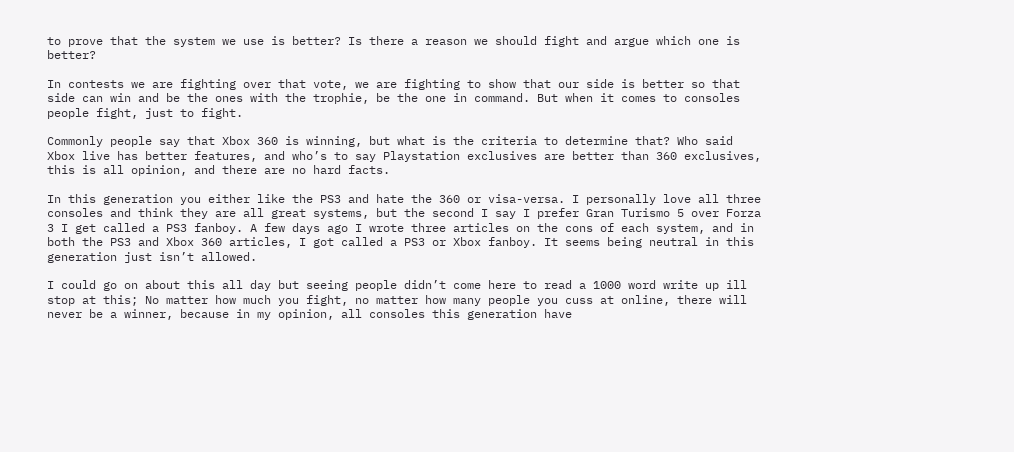to prove that the system we use is better? Is there a reason we should fight and argue which one is better?

In contests we are fighting over that vote, we are fighting to show that our side is better so that side can win and be the ones with the trophie, be the one in command. But when it comes to consoles people fight, just to fight.

Commonly people say that Xbox 360 is winning, but what is the criteria to determine that? Who said Xbox live has better features, and who’s to say Playstation exclusives are better than 360 exclusives, this is all opinion, and there are no hard facts.

In this generation you either like the PS3 and hate the 360 or visa-versa. I personally love all three consoles and think they are all great systems, but the second I say I prefer Gran Turismo 5 over Forza 3 I get called a PS3 fanboy. A few days ago I wrote three articles on the cons of each system, and in both the PS3 and Xbox 360 articles, I got called a PS3 or Xbox fanboy. It seems being neutral in this generation just isn’t allowed.

I could go on about this all day but seeing people didn’t come here to read a 1000 word write up ill stop at this; No matter how much you fight, no matter how many people you cuss at online, there will never be a winner, because in my opinion, all consoles this generation have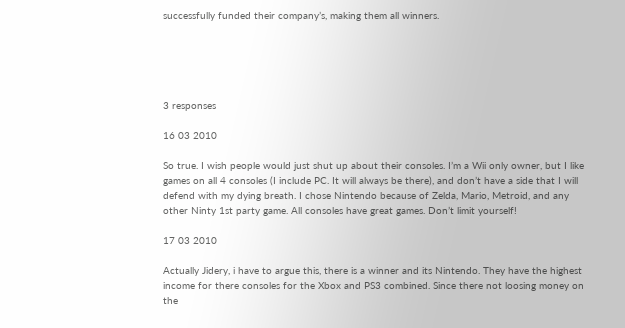successfully funded their company’s, making them all winners.





3 responses

16 03 2010

So true. I wish people would just shut up about their consoles. I’m a Wii only owner, but I like games on all 4 consoles (I include PC. It will always be there), and don’t have a side that I will defend with my dying breath. I chose Nintendo because of Zelda, Mario, Metroid, and any other Ninty 1st party game. All consoles have great games. Don’t limit yourself!

17 03 2010

Actually Jidery, i have to argue this, there is a winner and its Nintendo. They have the highest income for there consoles for the Xbox and PS3 combined. Since there not loosing money on the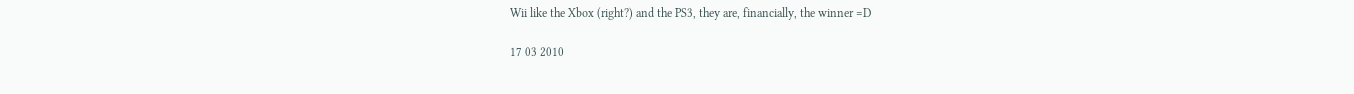Wii like the Xbox (right?) and the PS3, they are, financially, the winner =D

17 03 2010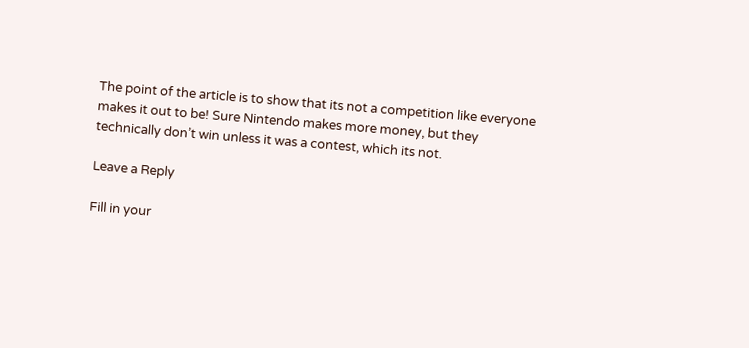The point of the article is to show that its not a competition like everyone makes it out to be! Sure Nintendo makes more money, but they technically don’t win unless it was a contest, which its not.

Leave a Reply

Fill in your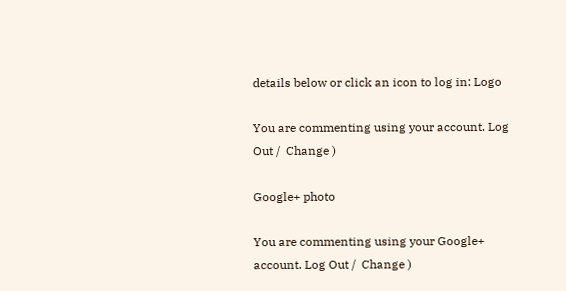details below or click an icon to log in: Logo

You are commenting using your account. Log Out /  Change )

Google+ photo

You are commenting using your Google+ account. Log Out /  Change )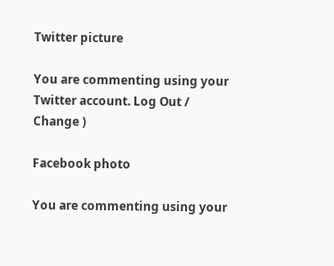Twitter picture

You are commenting using your Twitter account. Log Out /  Change )

Facebook photo

You are commenting using your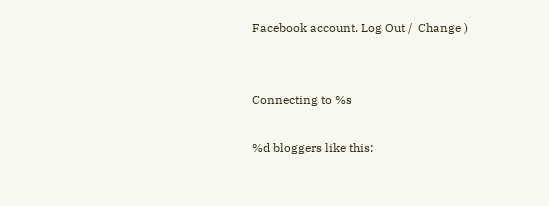Facebook account. Log Out /  Change )


Connecting to %s

%d bloggers like this: